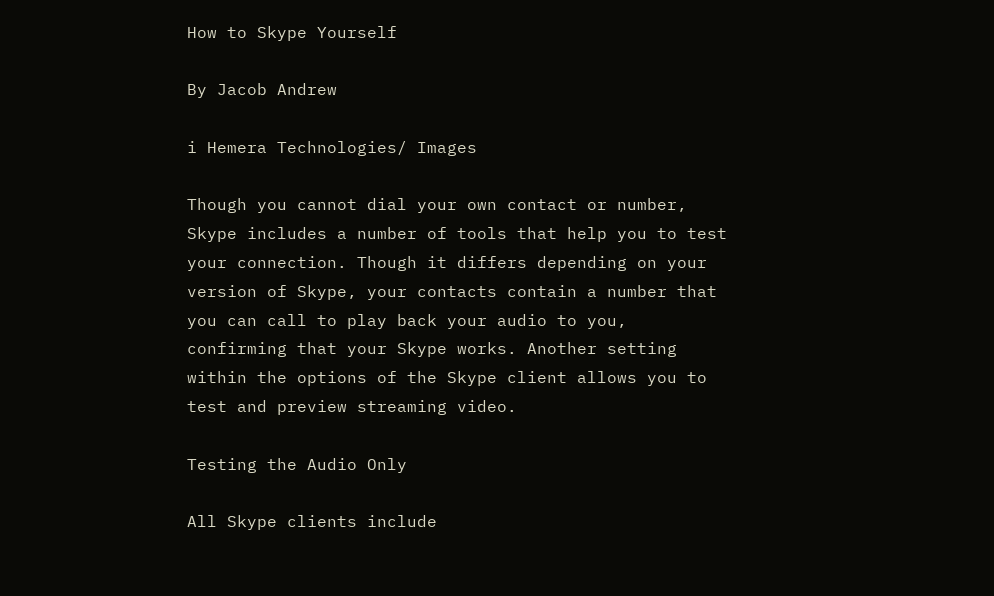How to Skype Yourself

By Jacob Andrew

i Hemera Technologies/ Images

Though you cannot dial your own contact or number, Skype includes a number of tools that help you to test your connection. Though it differs depending on your version of Skype, your contacts contain a number that you can call to play back your audio to you, confirming that your Skype works. Another setting within the options of the Skype client allows you to test and preview streaming video.

Testing the Audio Only

All Skype clients include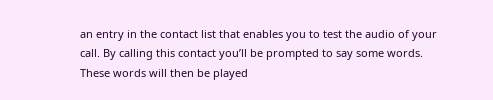an entry in the contact list that enables you to test the audio of your call. By calling this contact you’ll be prompted to say some words. These words will then be played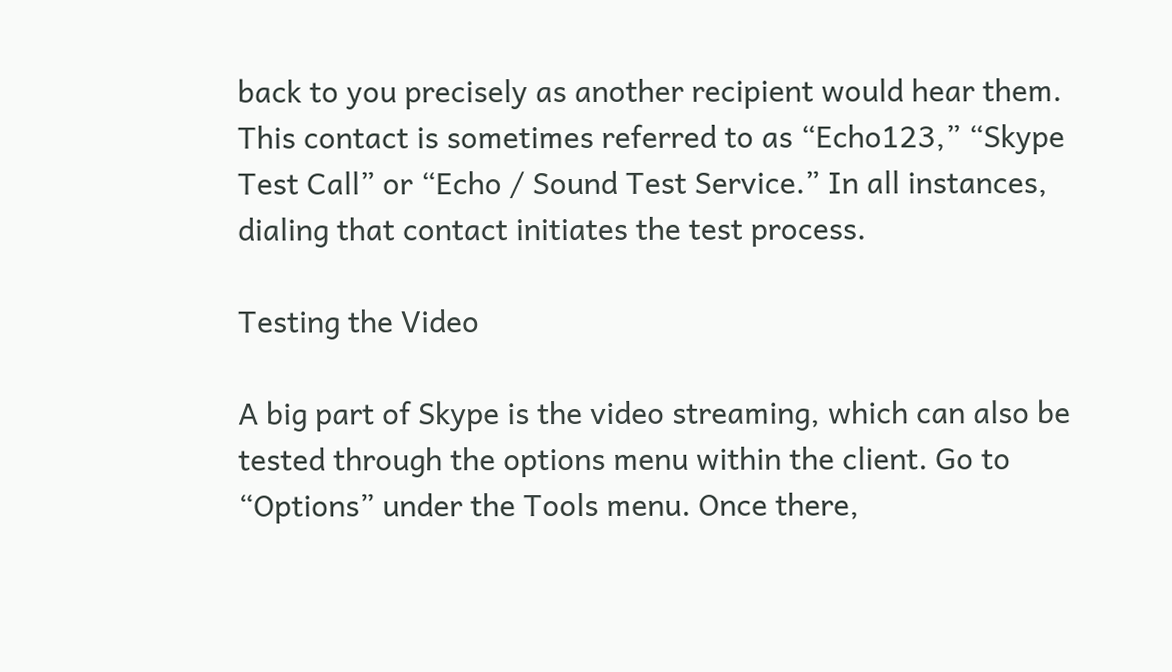back to you precisely as another recipient would hear them. This contact is sometimes referred to as “Echo123,” “Skype Test Call” or “Echo / Sound Test Service.” In all instances, dialing that contact initiates the test process.

Testing the Video

A big part of Skype is the video streaming, which can also be tested through the options menu within the client. Go to “Options” under the Tools menu. Once there,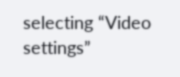selecting “Video settings”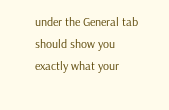under the General tab should show you exactly what your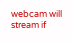webcam will stream if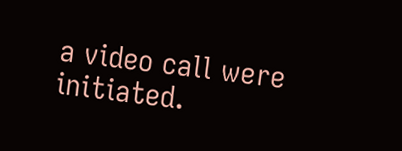a video call were initiated.